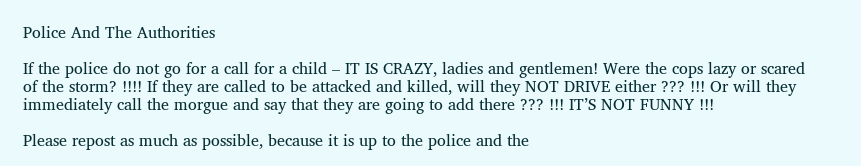Police And The Authorities

If the police do not go for a call for a child – IT IS CRAZY, ladies and gentlemen! Were the cops lazy or scared of the storm? !!!! If they are called to be attacked and killed, will they NOT DRIVE either ??? !!! Or will they immediately call the morgue and say that they are going to add there ??? !!! IT’S NOT FUNNY !!!

Please repost as much as possible, because it is up to the police and the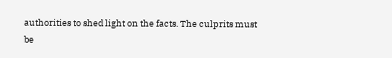authorities to shed light on the facts. The culprits must be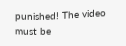punished! The video must be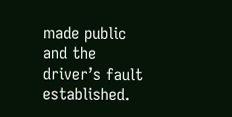made public and the driver’s fault established.